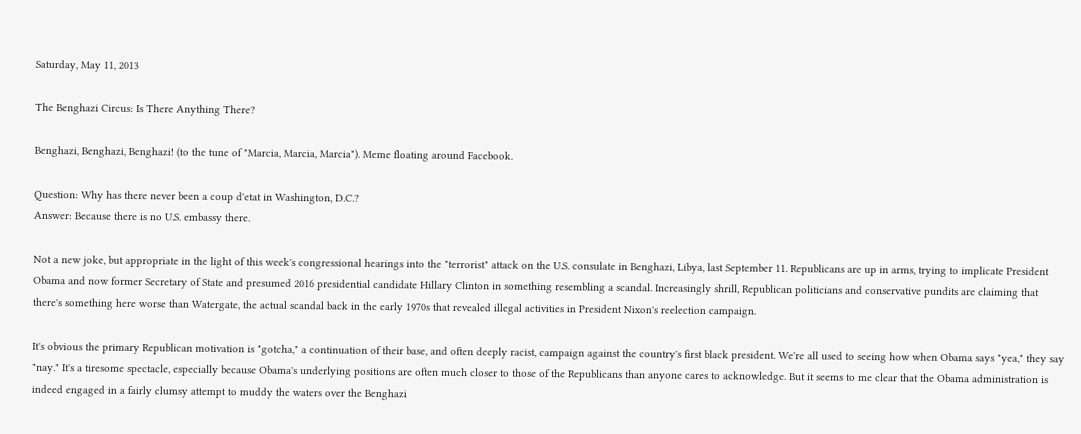Saturday, May 11, 2013

The Benghazi Circus: Is There Anything There?

Benghazi, Benghazi, Benghazi! (to the tune of "Marcia, Marcia, Marcia"). Meme floating around Facebook.

Question: Why has there never been a coup d'etat in Washington, D.C.?
Answer: Because there is no U.S. embassy there.

Not a new joke, but appropriate in the light of this week's congressional hearings into the "terrorist" attack on the U.S. consulate in Benghazi, Libya, last September 11. Republicans are up in arms, trying to implicate President Obama and now former Secretary of State and presumed 2016 presidential candidate Hillary Clinton in something resembling a scandal. Increasingly shrill, Republican politicians and conservative pundits are claiming that there's something here worse than Watergate, the actual scandal back in the early 1970s that revealed illegal activities in President Nixon's reelection campaign.

It's obvious the primary Republican motivation is "gotcha," a continuation of their base, and often deeply racist, campaign against the country's first black president. We're all used to seeing how when Obama says "yea," they say "nay." It's a tiresome spectacle, especially because Obama's underlying positions are often much closer to those of the Republicans than anyone cares to acknowledge. But it seems to me clear that the Obama administration is indeed engaged in a fairly clumsy attempt to muddy the waters over the Benghazi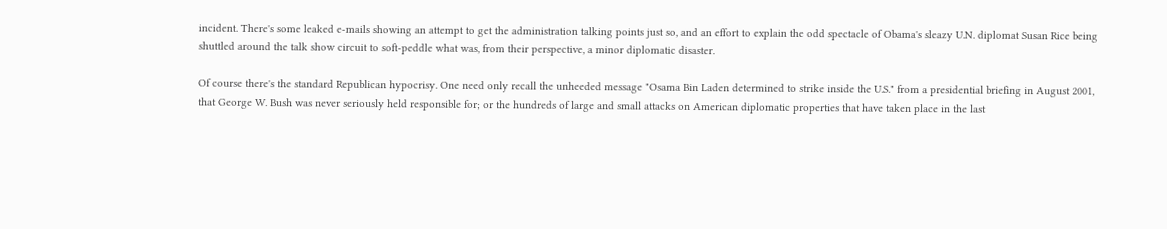incident. There's some leaked e-mails showing an attempt to get the administration talking points just so, and an effort to explain the odd spectacle of Obama's sleazy U.N. diplomat Susan Rice being shuttled around the talk show circuit to soft-peddle what was, from their perspective, a minor diplomatic disaster.

Of course there's the standard Republican hypocrisy. One need only recall the unheeded message "Osama Bin Laden determined to strike inside the U.S." from a presidential briefing in August 2001, that George W. Bush was never seriously held responsible for; or the hundreds of large and small attacks on American diplomatic properties that have taken place in the last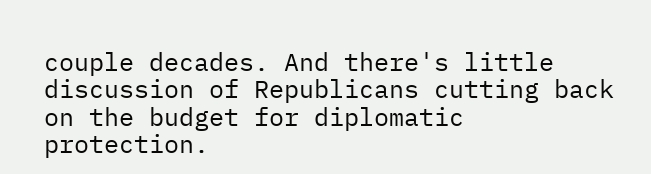couple decades. And there's little discussion of Republicans cutting back on the budget for diplomatic protection.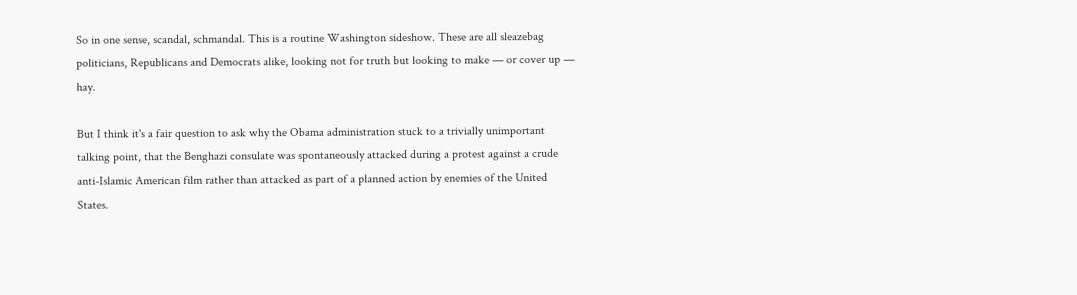So in one sense, scandal, schmandal. This is a routine Washington sideshow. These are all sleazebag politicians, Republicans and Democrats alike, looking not for truth but looking to make — or cover up — hay.

But I think it's a fair question to ask why the Obama administration stuck to a trivially unimportant talking point, that the Benghazi consulate was spontaneously attacked during a protest against a crude anti-Islamic American film rather than attacked as part of a planned action by enemies of the United States.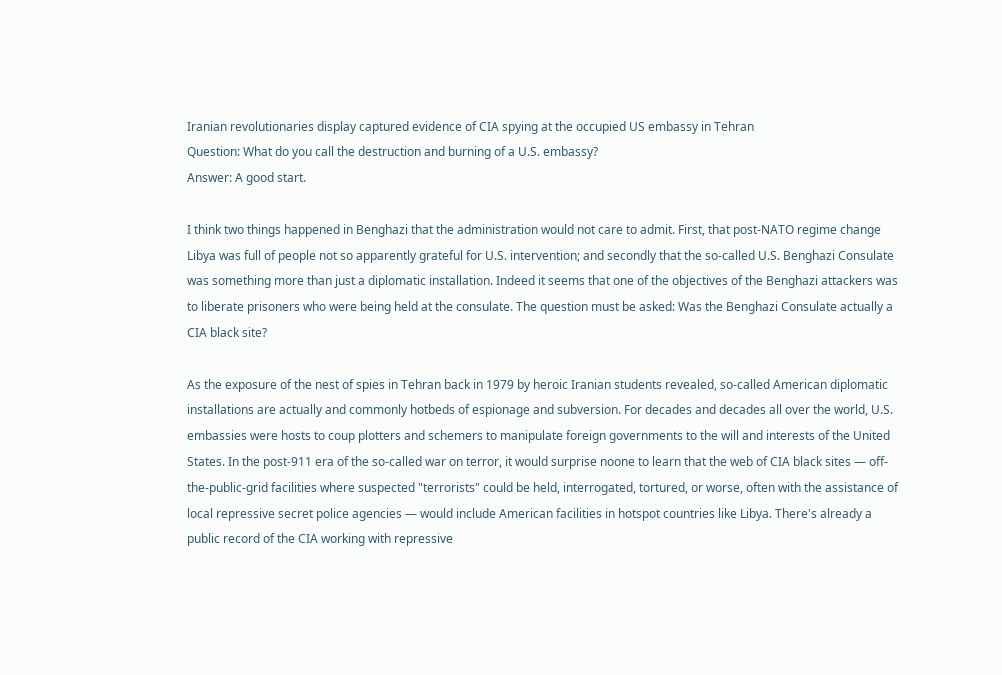Iranian revolutionaries display captured evidence of CIA spying at the occupied US embassy in Tehran
Question: What do you call the destruction and burning of a U.S. embassy?
Answer: A good start.

I think two things happened in Benghazi that the administration would not care to admit. First, that post-NATO regime change Libya was full of people not so apparently grateful for U.S. intervention; and secondly that the so-called U.S. Benghazi Consulate was something more than just a diplomatic installation. Indeed it seems that one of the objectives of the Benghazi attackers was to liberate prisoners who were being held at the consulate. The question must be asked: Was the Benghazi Consulate actually a CIA black site?

As the exposure of the nest of spies in Tehran back in 1979 by heroic Iranian students revealed, so-called American diplomatic installations are actually and commonly hotbeds of espionage and subversion. For decades and decades all over the world, U.S. embassies were hosts to coup plotters and schemers to manipulate foreign governments to the will and interests of the United States. In the post-911 era of the so-called war on terror, it would surprise noone to learn that the web of CIA black sites — off-the-public-grid facilities where suspected "terrorists" could be held, interrogated, tortured, or worse, often with the assistance of local repressive secret police agencies — would include American facilities in hotspot countries like Libya. There's already a public record of the CIA working with repressive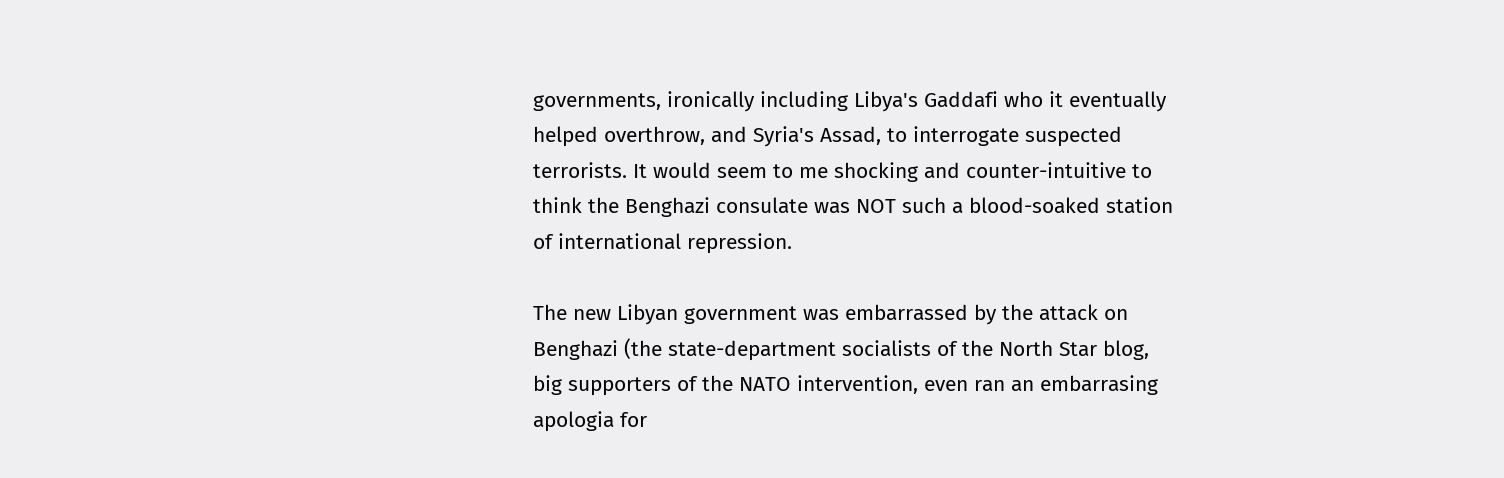governments, ironically including Libya's Gaddafi who it eventually helped overthrow, and Syria's Assad, to interrogate suspected terrorists. It would seem to me shocking and counter-intuitive to think the Benghazi consulate was NOT such a blood-soaked station of international repression.

The new Libyan government was embarrassed by the attack on Benghazi (the state-department socialists of the North Star blog, big supporters of the NATO intervention, even ran an embarrasing apologia for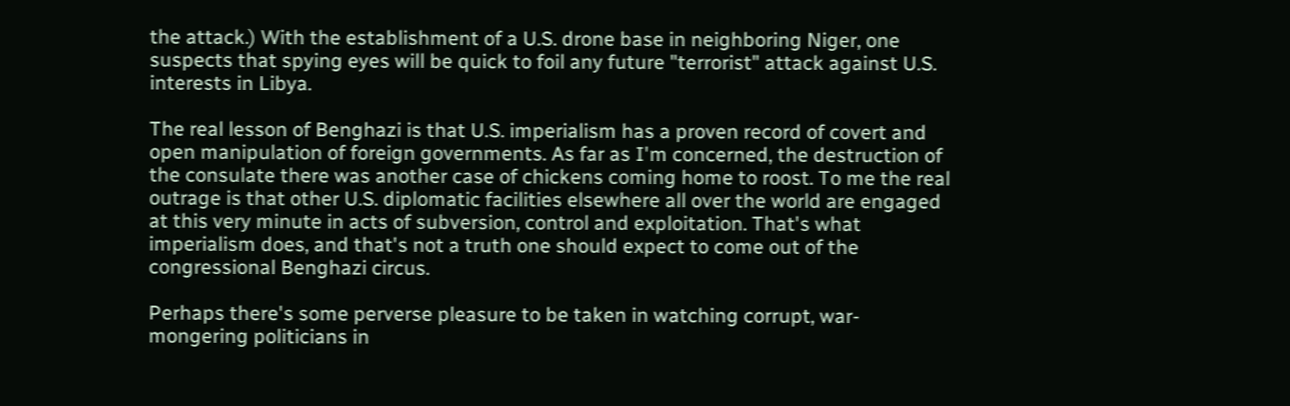the attack.) With the establishment of a U.S. drone base in neighboring Niger, one suspects that spying eyes will be quick to foil any future "terrorist" attack against U.S. interests in Libya.

The real lesson of Benghazi is that U.S. imperialism has a proven record of covert and open manipulation of foreign governments. As far as I'm concerned, the destruction of the consulate there was another case of chickens coming home to roost. To me the real outrage is that other U.S. diplomatic facilities elsewhere all over the world are engaged at this very minute in acts of subversion, control and exploitation. That's what imperialism does, and that's not a truth one should expect to come out of the congressional Benghazi circus.

Perhaps there's some perverse pleasure to be taken in watching corrupt, war-mongering politicians in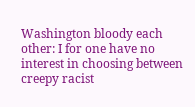Washington bloody each other: I for one have no interest in choosing between creepy racist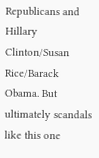Republicans and Hillary Clinton/Susan Rice/Barack Obama. But ultimately scandals like this one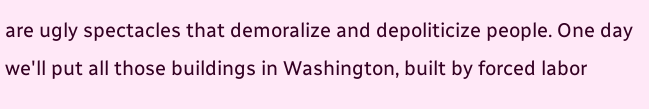are ugly spectacles that demoralize and depoliticize people. One day we'll put all those buildings in Washington, built by forced labor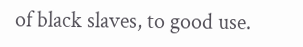of black slaves, to good use.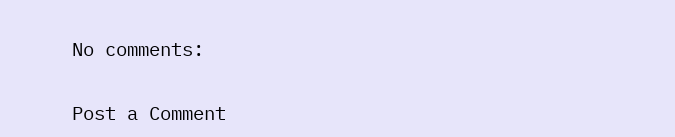No comments:

Post a Comment